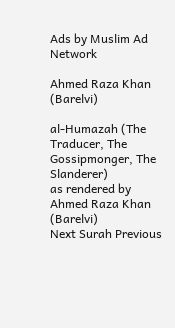Ads by Muslim Ad Network

Ahmed Raza Khan (Barelvi)

al-Humazah (The Traducer, The Gossipmonger, The Slanderer)
as rendered by Ahmed Raza Khan (Barelvi)
Next Surah Previous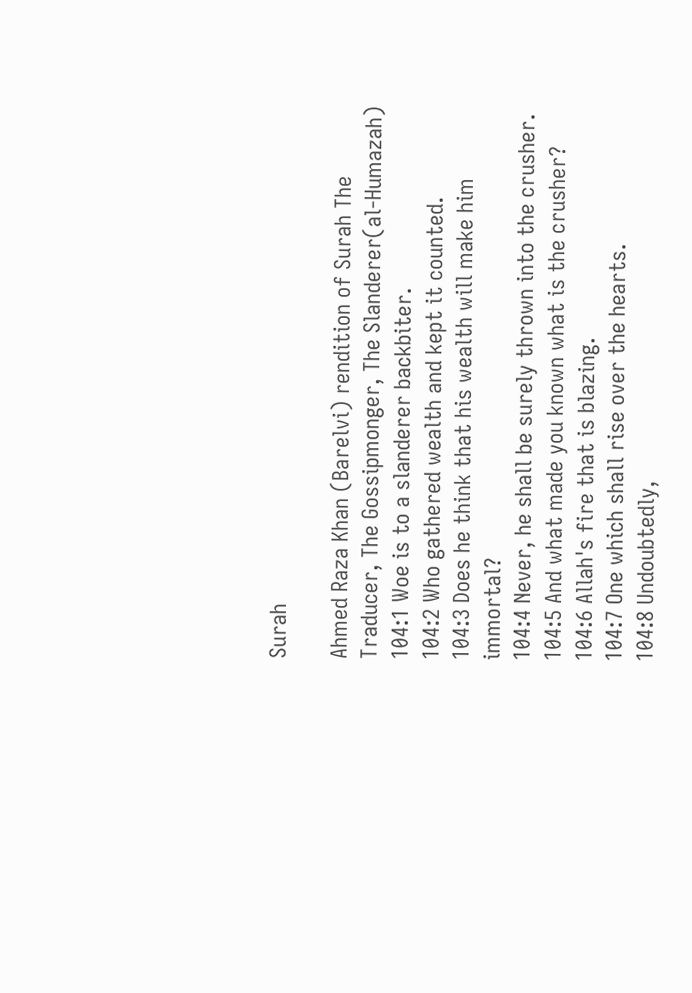Surah

Ahmed Raza Khan (Barelvi) rendition of Surah The Traducer, The Gossipmonger, The Slanderer(al-Humazah)
104:1 Woe is to a slanderer backbiter.
104:2 Who gathered wealth and kept it counted.
104:3 Does he think that his wealth will make him immortal?
104:4 Never, he shall be surely thrown into the crusher.
104:5 And what made you known what is the crusher?
104:6 Allah's fire that is blazing.
104:7 One which shall rise over the hearts.
104:8 Undoubtedly,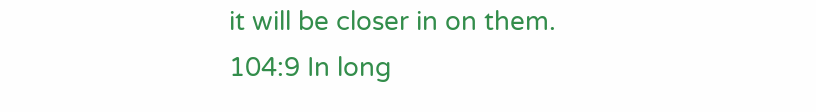it will be closer in on them.
104:9 In long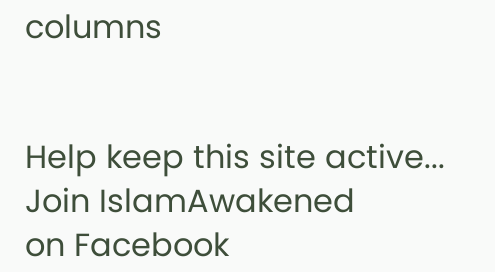columns


Help keep this site active...
Join IslamAwakened
on Facebook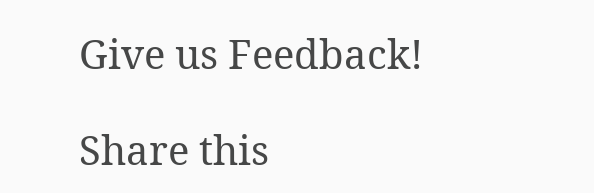Give us Feedback!

Share this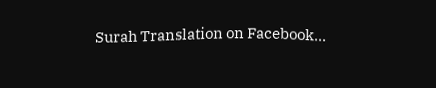Surah Translation on Facebook...